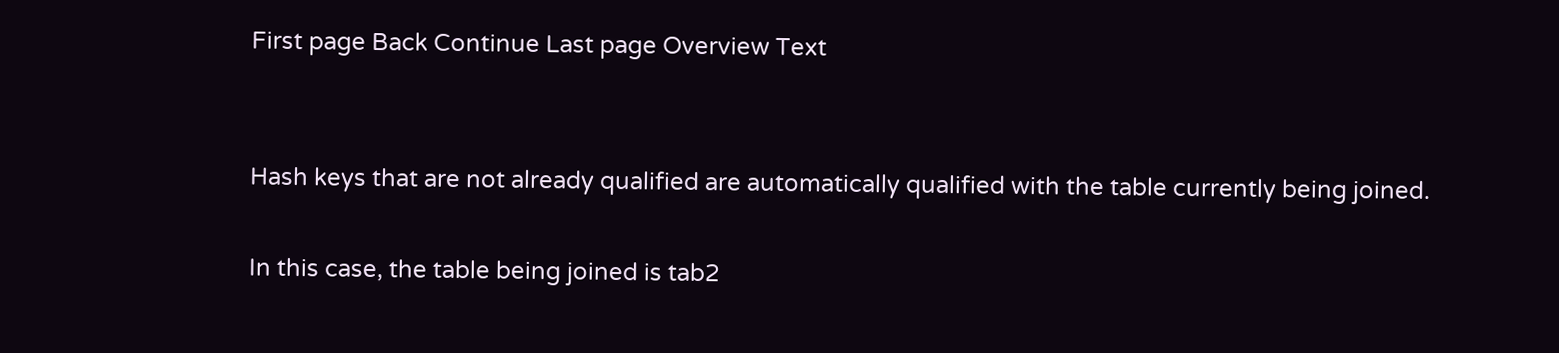First page Back Continue Last page Overview Text


Hash keys that are not already qualified are automatically qualified with the table currently being joined.

In this case, the table being joined is tab2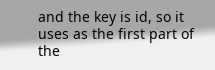and the key is id, so it uses as the first part of the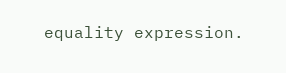equality expression.